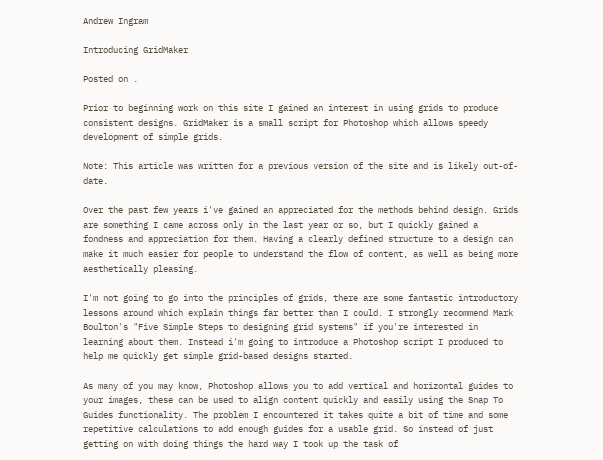Andrew Ingram

Introducing GridMaker

Posted on .

Prior to beginning work on this site I gained an interest in using grids to produce consistent designs. GridMaker is a small script for Photoshop which allows speedy development of simple grids.

Note: This article was written for a previous version of the site and is likely out-of-date.

Over the past few years i've gained an appreciated for the methods behind design. Grids are something I came across only in the last year or so, but I quickly gained a fondness and appreciation for them. Having a clearly defined structure to a design can make it much easier for people to understand the flow of content, as well as being more aesthetically pleasing.

I'm not going to go into the principles of grids, there are some fantastic introductory lessons around which explain things far better than I could. I strongly recommend Mark Boulton's "Five Simple Steps to designing grid systems" if you're interested in learning about them. Instead i'm going to introduce a Photoshop script I produced to help me quickly get simple grid-based designs started.

As many of you may know, Photoshop allows you to add vertical and horizontal guides to your images, these can be used to align content quickly and easily using the Snap To Guides functionality. The problem I encountered it takes quite a bit of time and some repetitive calculations to add enough guides for a usable grid. So instead of just getting on with doing things the hard way I took up the task of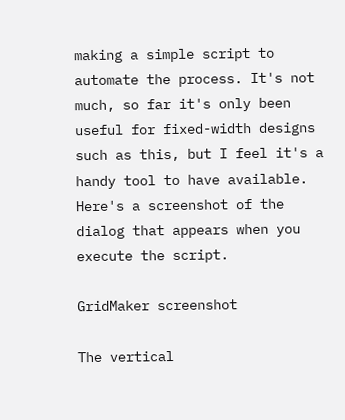making a simple script to automate the process. It's not much, so far it's only been useful for fixed-width designs such as this, but I feel it's a handy tool to have available. Here's a screenshot of the dialog that appears when you execute the script.

GridMaker screenshot

The vertical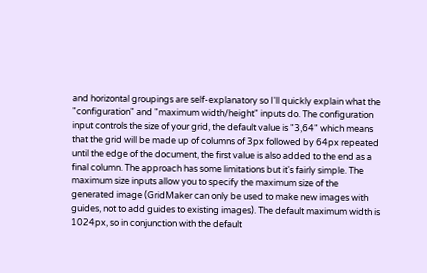and horizontal groupings are self-explanatory so I'll quickly explain what the "configuration" and "maximum width/height" inputs do. The configuration input controls the size of your grid, the default value is "3,64" which means that the grid will be made up of columns of 3px followed by 64px repeated until the edge of the document, the first value is also added to the end as a final column. The approach has some limitations but it's fairly simple. The maximum size inputs allow you to specify the maximum size of the generated image (GridMaker can only be used to make new images with guides, not to add guides to existing images). The default maximum width is 1024px, so in conjunction with the default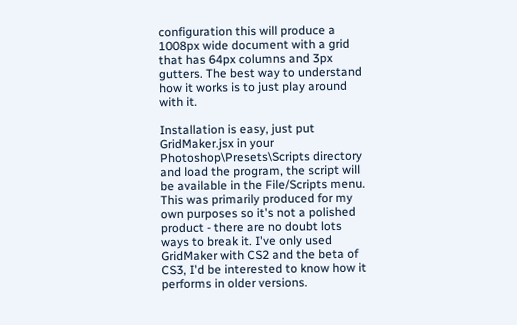configuration this will produce a 1008px wide document with a grid that has 64px columns and 3px gutters. The best way to understand how it works is to just play around with it.

Installation is easy, just put GridMaker.jsx in your Photoshop\Presets\Scripts directory and load the program, the script will be available in the File/Scripts menu. This was primarily produced for my own purposes so it's not a polished product - there are no doubt lots ways to break it. I've only used GridMaker with CS2 and the beta of CS3, I'd be interested to know how it performs in older versions.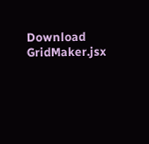Download GridMaker.jsx